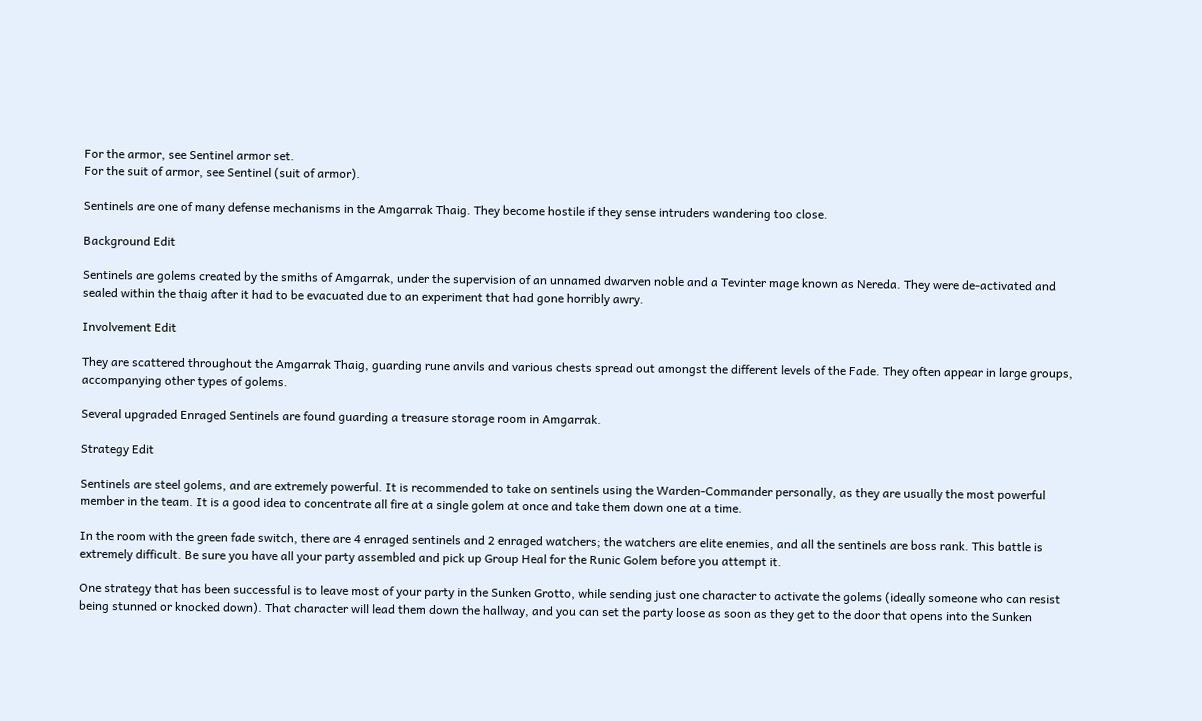For the armor, see Sentinel armor set.
For the suit of armor, see Sentinel (suit of armor).

Sentinels are one of many defense mechanisms in the Amgarrak Thaig. They become hostile if they sense intruders wandering too close.

Background Edit

Sentinels are golems created by the smiths of Amgarrak, under the supervision of an unnamed dwarven noble and a Tevinter mage known as Nereda. They were de-activated and sealed within the thaig after it had to be evacuated due to an experiment that had gone horribly awry.

Involvement Edit

They are scattered throughout the Amgarrak Thaig, guarding rune anvils and various chests spread out amongst the different levels of the Fade. They often appear in large groups, accompanying other types of golems.

Several upgraded Enraged Sentinels are found guarding a treasure storage room in Amgarrak.

Strategy Edit

Sentinels are steel golems, and are extremely powerful. It is recommended to take on sentinels using the Warden-Commander personally, as they are usually the most powerful member in the team. It is a good idea to concentrate all fire at a single golem at once and take them down one at a time.

In the room with the green fade switch, there are 4 enraged sentinels and 2 enraged watchers; the watchers are elite enemies, and all the sentinels are boss rank. This battle is extremely difficult. Be sure you have all your party assembled and pick up Group Heal for the Runic Golem before you attempt it.

One strategy that has been successful is to leave most of your party in the Sunken Grotto, while sending just one character to activate the golems (ideally someone who can resist being stunned or knocked down). That character will lead them down the hallway, and you can set the party loose as soon as they get to the door that opens into the Sunken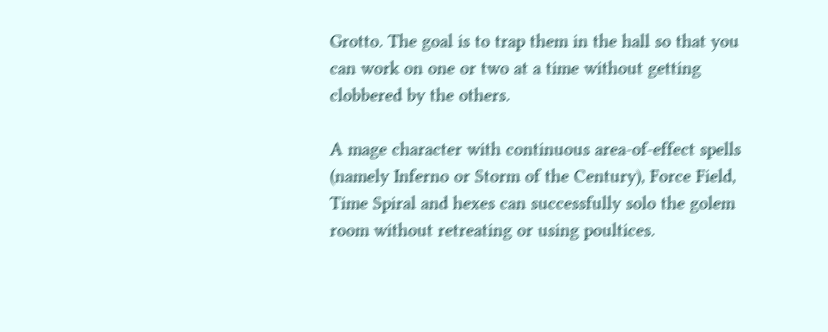Grotto. The goal is to trap them in the hall so that you can work on one or two at a time without getting clobbered by the others.

A mage character with continuous area-of-effect spells (namely Inferno or Storm of the Century), Force Field, Time Spiral and hexes can successfully solo the golem room without retreating or using poultices.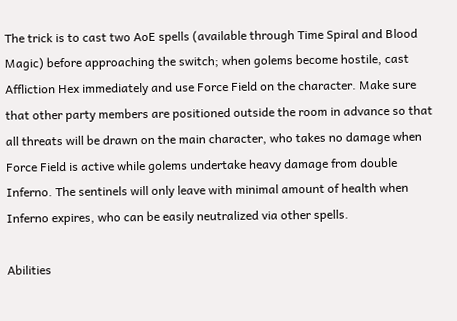The trick is to cast two AoE spells (available through Time Spiral and Blood Magic) before approaching the switch; when golems become hostile, cast Affliction Hex immediately and use Force Field on the character. Make sure that other party members are positioned outside the room in advance so that all threats will be drawn on the main character, who takes no damage when Force Field is active while golems undertake heavy damage from double Inferno. The sentinels will only leave with minimal amount of health when Inferno expires, who can be easily neutralized via other spells.

Abilities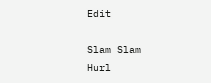Edit

Slam Slam
Hurl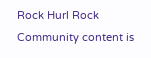Rock Hurl Rock
Community content is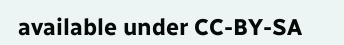available under CC-BY-SA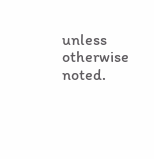unless otherwise noted.